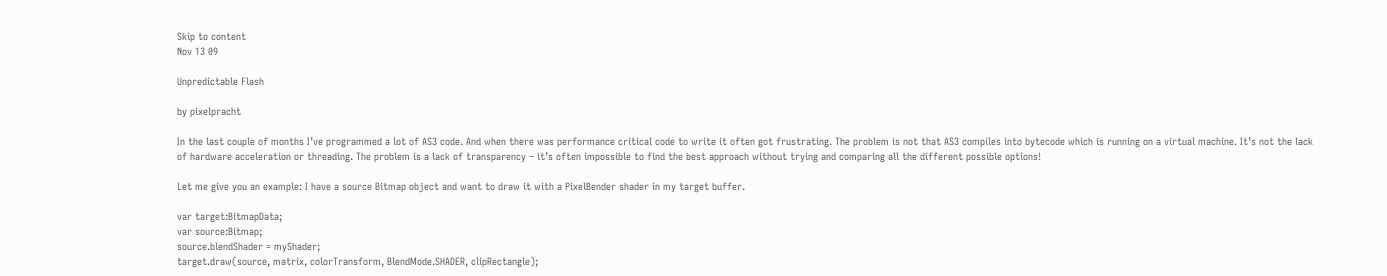Skip to content
Nov 13 09

Unpredictable Flash

by pixelpracht

In the last couple of months I’ve programmed a lot of AS3 code. And when there was performance critical code to write it often got frustrating. The problem is not that AS3 compiles into bytecode which is running on a virtual machine. It’s not the lack of hardware acceleration or threading. The problem is a lack of transparency – it’s often impossible to find the best approach without trying and comparing all the different possible options!

Let me give you an example: I have a source Bitmap object and want to draw it with a PixelBender shader in my target buffer.

var target:BitmapData;
var source:Bitmap;
source.blendShader = myShader;
target.draw(source, matrix, colorTransform, BlendMode.SHADER, clipRectangle);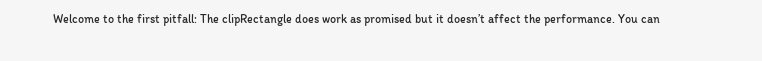Welcome to the first pitfall: The clipRectangle does work as promised but it doesn’t affect the performance. You can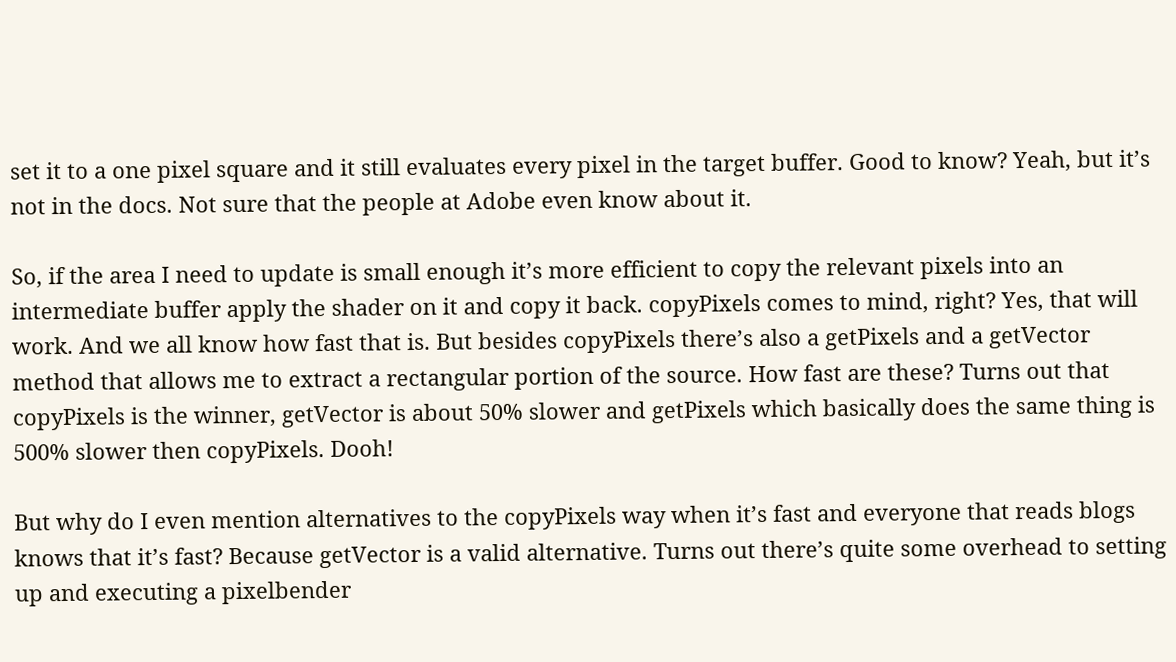set it to a one pixel square and it still evaluates every pixel in the target buffer. Good to know? Yeah, but it’s not in the docs. Not sure that the people at Adobe even know about it.

So, if the area I need to update is small enough it’s more efficient to copy the relevant pixels into an intermediate buffer apply the shader on it and copy it back. copyPixels comes to mind, right? Yes, that will work. And we all know how fast that is. But besides copyPixels there’s also a getPixels and a getVector method that allows me to extract a rectangular portion of the source. How fast are these? Turns out that copyPixels is the winner, getVector is about 50% slower and getPixels which basically does the same thing is 500% slower then copyPixels. Dooh!

But why do I even mention alternatives to the copyPixels way when it’s fast and everyone that reads blogs knows that it’s fast? Because getVector is a valid alternative. Turns out there’s quite some overhead to setting up and executing a pixelbender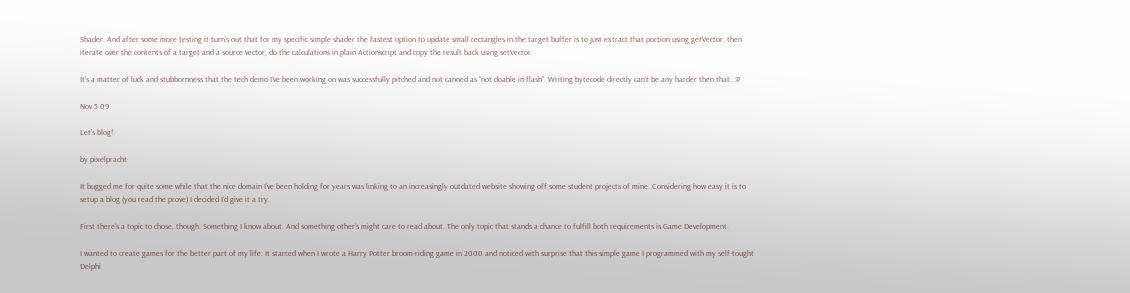Shader. And after some more testing it turn’s out that for my specific simple shader the fastest option to update small rectangles in the target buffer is to just extract that portion using getVector, then iterate over the contents of a target and a source vector, do the calculations in plain Actionscript and copy the result back using setVector.

It’s a matter of luck and stubbornness that the tech demo I’ve been working on was successfully pitched and not canned as “not doable in flash”. Writing bytecode directly can’t be any harder then that. :P

Nov 5 09

Let’s blog!

by pixelpracht

It bugged me for quite some while that the nice domain I’ve been holding for years was linking to an increasingly outdated website showing off some student projects of mine. Considering how easy it is to setup a blog (you read the prove) I decided I’d give it a try.

First there’s a topic to chose, though. Something I know about. And something other’s might care to read about. The only topic that stands a chance to fulfill both requirements is Game Development.

I wanted to create games for the better part of my life: It started when I wrote a Harry Potter broom-riding game in 2000 and noticed with surprise that this simple game I programmed with my self-tought Delphi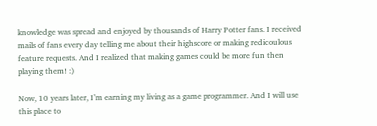knowledge was spread and enjoyed by thousands of Harry Potter fans. I received mails of fans every day telling me about their highscore or making redicoulous feature requests. And I realized that making games could be more fun then playing them! :)

Now, 10 years later, I’m earning my living as a game programmer. And I will use this place to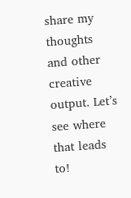share my thoughts and other creative output. Let’s see where that leads to!